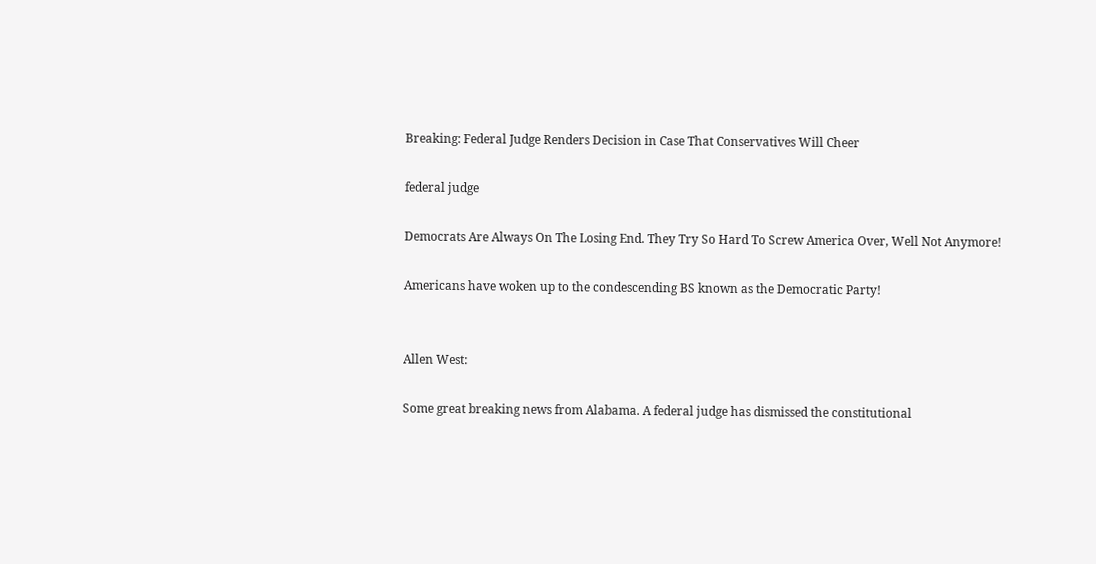Breaking: Federal Judge Renders Decision in Case That Conservatives Will Cheer

federal judge

Democrats Are Always On The Losing End. They Try So Hard To Screw America Over, Well Not Anymore!

Americans have woken up to the condescending BS known as the Democratic Party!


Allen West:

Some great breaking news from Alabama. A federal judge has dismissed the constitutional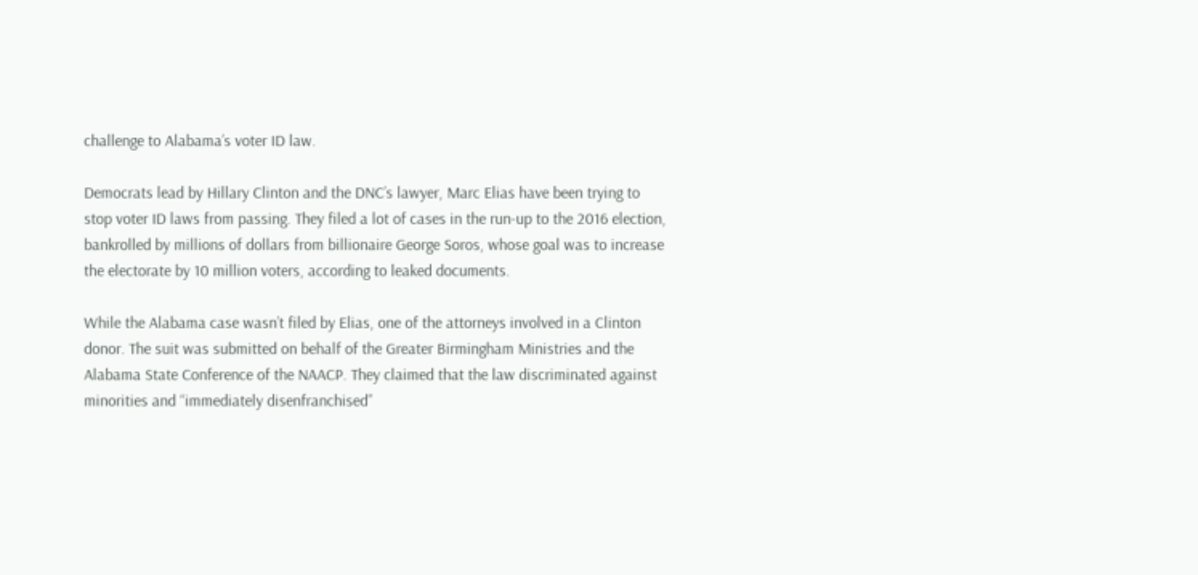challenge to Alabama’s voter ID law.

Democrats lead by Hillary Clinton and the DNC’s lawyer, Marc Elias have been trying to stop voter ID laws from passing. They filed a lot of cases in the run-up to the 2016 election, bankrolled by millions of dollars from billionaire George Soros, whose goal was to increase the electorate by 10 million voters, according to leaked documents.

While the Alabama case wasn’t filed by Elias, one of the attorneys involved in a Clinton donor. The suit was submitted on behalf of the Greater Birmingham Ministries and the Alabama State Conference of the NAACP. They claimed that the law discriminated against minorities and “immediately disenfranchised”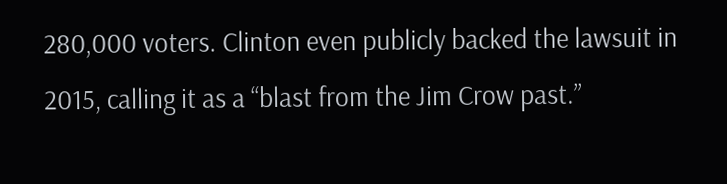280,000 voters. Clinton even publicly backed the lawsuit in 2015, calling it as a “blast from the Jim Crow past.”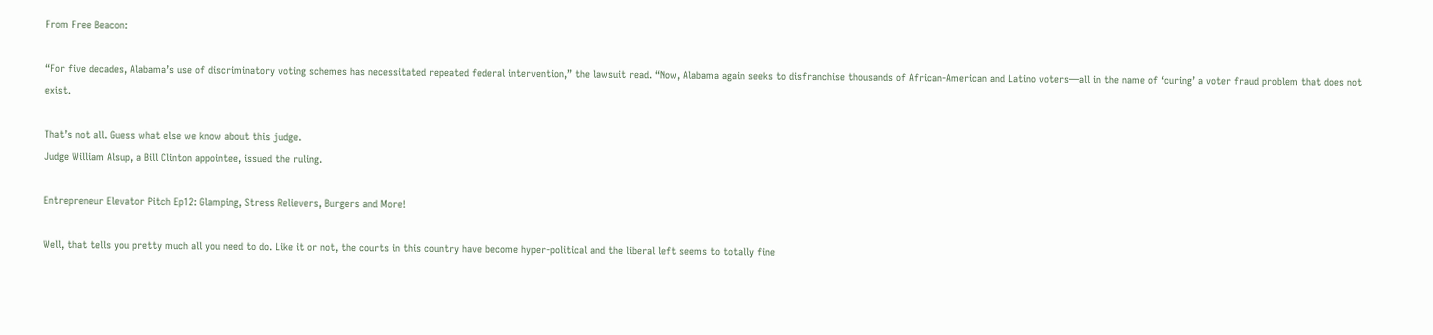From Free Beacon:

“For five decades, Alabama’s use of discriminatory voting schemes has necessitated repeated federal intervention,” the lawsuit read. “Now, Alabama again seeks to disfranchise thousands of African-American and Latino voters—all in the name of ‘curing’ a voter fraud problem that does not exist.

That’s not all. Guess what else we know about this judge.
Judge William Alsup, a Bill Clinton appointee, issued the ruling.

Entrepreneur Elevator Pitch Ep12: Glamping, Stress Relievers, Burgers and More!

Well, that tells you pretty much all you need to do. Like it or not, the courts in this country have become hyper-political and the liberal left seems to totally fine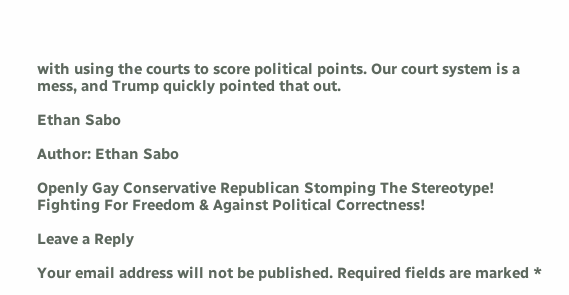with using the courts to score political points. Our court system is a mess, and Trump quickly pointed that out.

Ethan Sabo

Author: Ethan Sabo

Openly Gay Conservative Republican Stomping The Stereotype! Fighting For Freedom & Against Political Correctness!

Leave a Reply

Your email address will not be published. Required fields are marked *